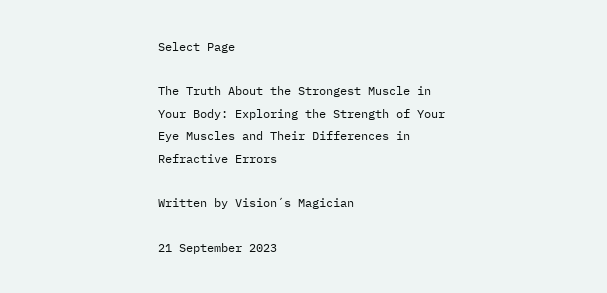Select Page

The Truth About the Strongest Muscle in Your Body: Exploring the Strength of Your Eye Muscles and Their Differences in Refractive Errors

Written by Vision´s Magician

21 September 2023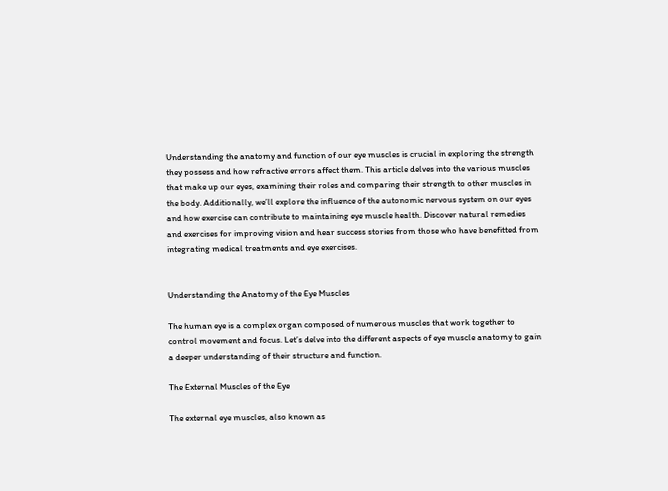Understanding the anatomy and function of our eye muscles is crucial in exploring the strength they possess and how refractive errors affect them. This article delves into the various muscles that make up our eyes, examining their roles and comparing their strength to other muscles in the body. Additionally, we’ll explore the influence of the autonomic nervous system on our eyes and how exercise can contribute to maintaining eye muscle health. Discover natural remedies and exercises for improving vision and hear success stories from those who have benefitted from integrating medical treatments and eye exercises.


Understanding the Anatomy of the Eye Muscles

The human eye is a complex organ composed of numerous muscles that work together to control movement and focus. Let’s delve into the different aspects of eye muscle anatomy to gain a deeper understanding of their structure and function.

The External Muscles of the Eye

The external eye muscles, also known as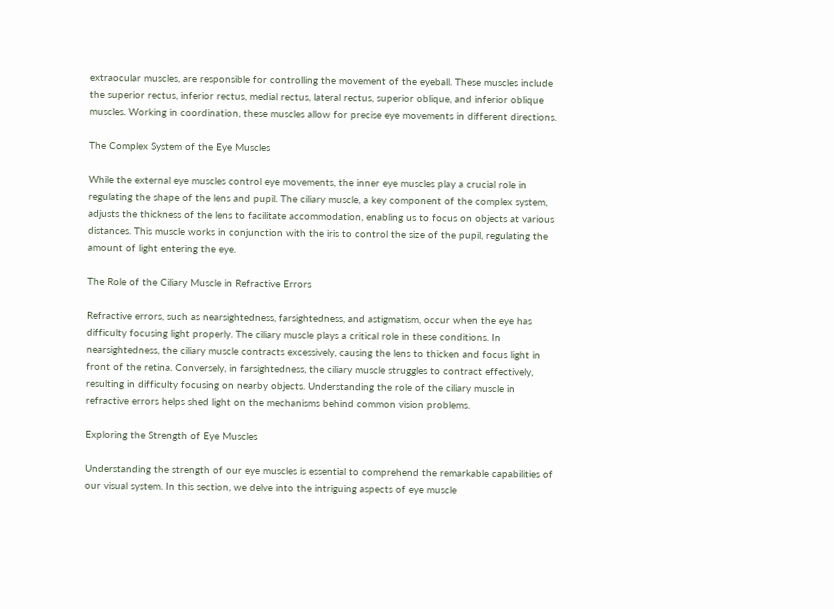extraocular muscles, are responsible for controlling the movement of the eyeball. These muscles include the superior rectus, inferior rectus, medial rectus, lateral rectus, superior oblique, and inferior oblique muscles. Working in coordination, these muscles allow for precise eye movements in different directions.

The Complex System of the Eye Muscles

While the external eye muscles control eye movements, the inner eye muscles play a crucial role in regulating the shape of the lens and pupil. The ciliary muscle, a key component of the complex system, adjusts the thickness of the lens to facilitate accommodation, enabling us to focus on objects at various distances. This muscle works in conjunction with the iris to control the size of the pupil, regulating the amount of light entering the eye.

The Role of the Ciliary Muscle in Refractive Errors

Refractive errors, such as nearsightedness, farsightedness, and astigmatism, occur when the eye has difficulty focusing light properly. The ciliary muscle plays a critical role in these conditions. In nearsightedness, the ciliary muscle contracts excessively, causing the lens to thicken and focus light in front of the retina. Conversely, in farsightedness, the ciliary muscle struggles to contract effectively, resulting in difficulty focusing on nearby objects. Understanding the role of the ciliary muscle in refractive errors helps shed light on the mechanisms behind common vision problems.

Exploring the Strength of Eye Muscles

Understanding the strength of our eye muscles is essential to comprehend the remarkable capabilities of our visual system. In this section, we delve into the intriguing aspects of eye muscle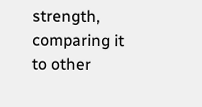strength, comparing it to other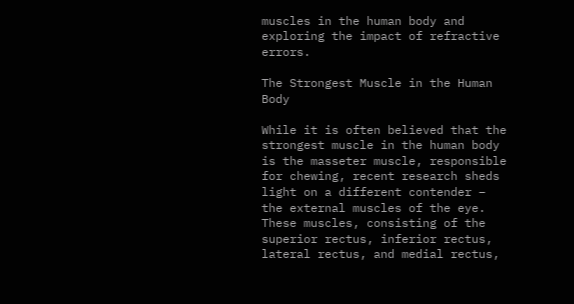muscles in the human body and exploring the impact of refractive errors.

The Strongest Muscle in the Human Body

While it is often believed that the strongest muscle in the human body is the masseter muscle, responsible for chewing, recent research sheds light on a different contender – the external muscles of the eye. These muscles, consisting of the superior rectus, inferior rectus, lateral rectus, and medial rectus,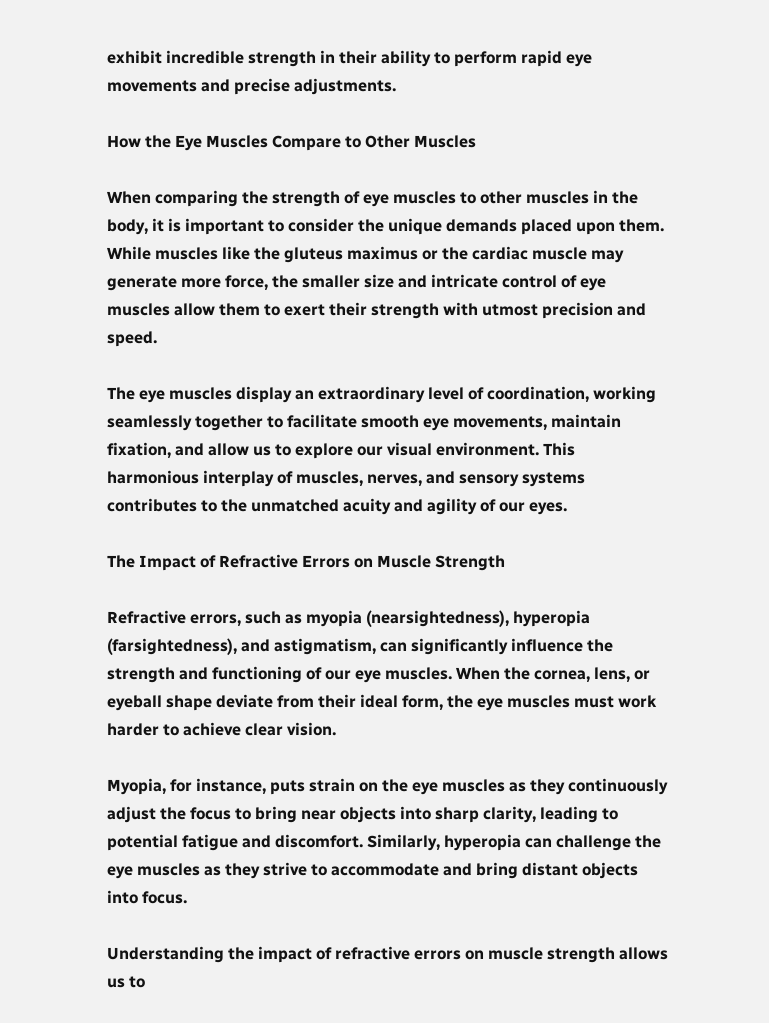exhibit incredible strength in their ability to perform rapid eye movements and precise adjustments.

How the Eye Muscles Compare to Other Muscles

When comparing the strength of eye muscles to other muscles in the body, it is important to consider the unique demands placed upon them. While muscles like the gluteus maximus or the cardiac muscle may generate more force, the smaller size and intricate control of eye muscles allow them to exert their strength with utmost precision and speed.

The eye muscles display an extraordinary level of coordination, working seamlessly together to facilitate smooth eye movements, maintain fixation, and allow us to explore our visual environment. This harmonious interplay of muscles, nerves, and sensory systems contributes to the unmatched acuity and agility of our eyes.

The Impact of Refractive Errors on Muscle Strength

Refractive errors, such as myopia (nearsightedness), hyperopia (farsightedness), and astigmatism, can significantly influence the strength and functioning of our eye muscles. When the cornea, lens, or eyeball shape deviate from their ideal form, the eye muscles must work harder to achieve clear vision.

Myopia, for instance, puts strain on the eye muscles as they continuously adjust the focus to bring near objects into sharp clarity, leading to potential fatigue and discomfort. Similarly, hyperopia can challenge the eye muscles as they strive to accommodate and bring distant objects into focus.

Understanding the impact of refractive errors on muscle strength allows us to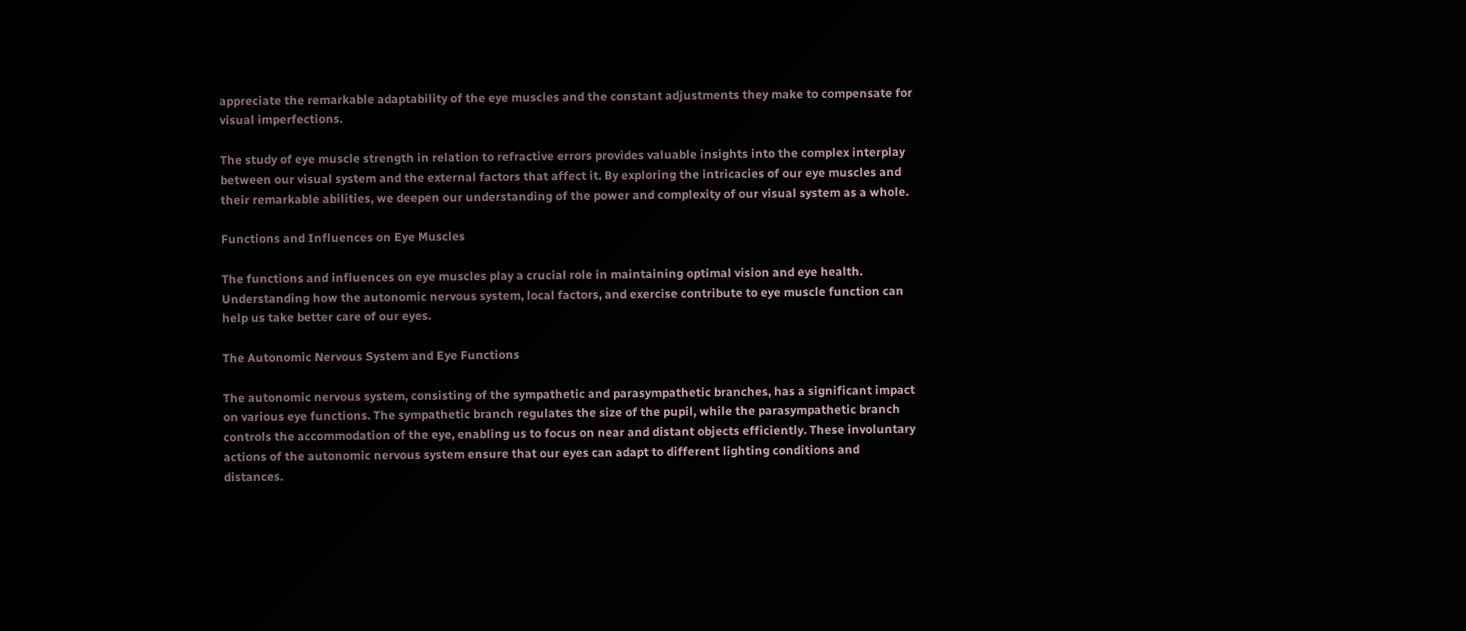appreciate the remarkable adaptability of the eye muscles and the constant adjustments they make to compensate for visual imperfections.

The study of eye muscle strength in relation to refractive errors provides valuable insights into the complex interplay between our visual system and the external factors that affect it. By exploring the intricacies of our eye muscles and their remarkable abilities, we deepen our understanding of the power and complexity of our visual system as a whole.

Functions and Influences on Eye Muscles

The functions and influences on eye muscles play a crucial role in maintaining optimal vision and eye health. Understanding how the autonomic nervous system, local factors, and exercise contribute to eye muscle function can help us take better care of our eyes.

The Autonomic Nervous System and Eye Functions

The autonomic nervous system, consisting of the sympathetic and parasympathetic branches, has a significant impact on various eye functions. The sympathetic branch regulates the size of the pupil, while the parasympathetic branch controls the accommodation of the eye, enabling us to focus on near and distant objects efficiently. These involuntary actions of the autonomic nervous system ensure that our eyes can adapt to different lighting conditions and distances.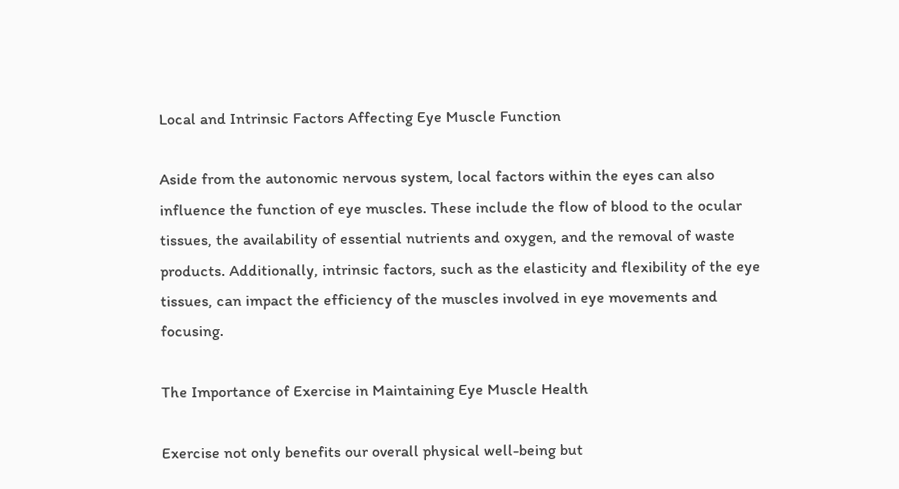Local and Intrinsic Factors Affecting Eye Muscle Function

Aside from the autonomic nervous system, local factors within the eyes can also influence the function of eye muscles. These include the flow of blood to the ocular tissues, the availability of essential nutrients and oxygen, and the removal of waste products. Additionally, intrinsic factors, such as the elasticity and flexibility of the eye tissues, can impact the efficiency of the muscles involved in eye movements and focusing.

The Importance of Exercise in Maintaining Eye Muscle Health

Exercise not only benefits our overall physical well-being but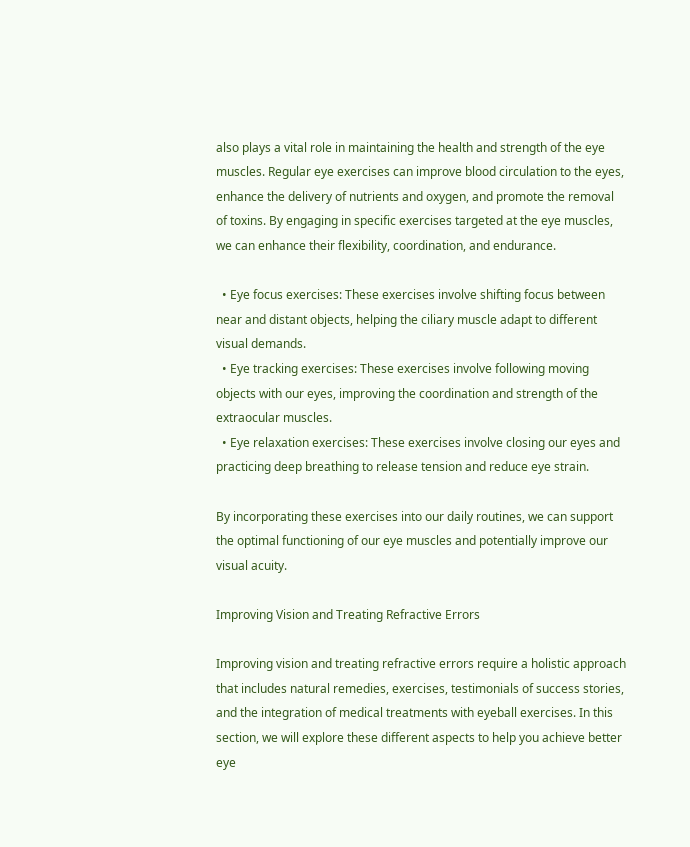also plays a vital role in maintaining the health and strength of the eye muscles. Regular eye exercises can improve blood circulation to the eyes, enhance the delivery of nutrients and oxygen, and promote the removal of toxins. By engaging in specific exercises targeted at the eye muscles, we can enhance their flexibility, coordination, and endurance.

  • Eye focus exercises: These exercises involve shifting focus between near and distant objects, helping the ciliary muscle adapt to different visual demands.
  • Eye tracking exercises: These exercises involve following moving objects with our eyes, improving the coordination and strength of the extraocular muscles.
  • Eye relaxation exercises: These exercises involve closing our eyes and practicing deep breathing to release tension and reduce eye strain.

By incorporating these exercises into our daily routines, we can support the optimal functioning of our eye muscles and potentially improve our visual acuity.

Improving Vision and Treating Refractive Errors

Improving vision and treating refractive errors require a holistic approach that includes natural remedies, exercises, testimonials of success stories, and the integration of medical treatments with eyeball exercises. In this section, we will explore these different aspects to help you achieve better eye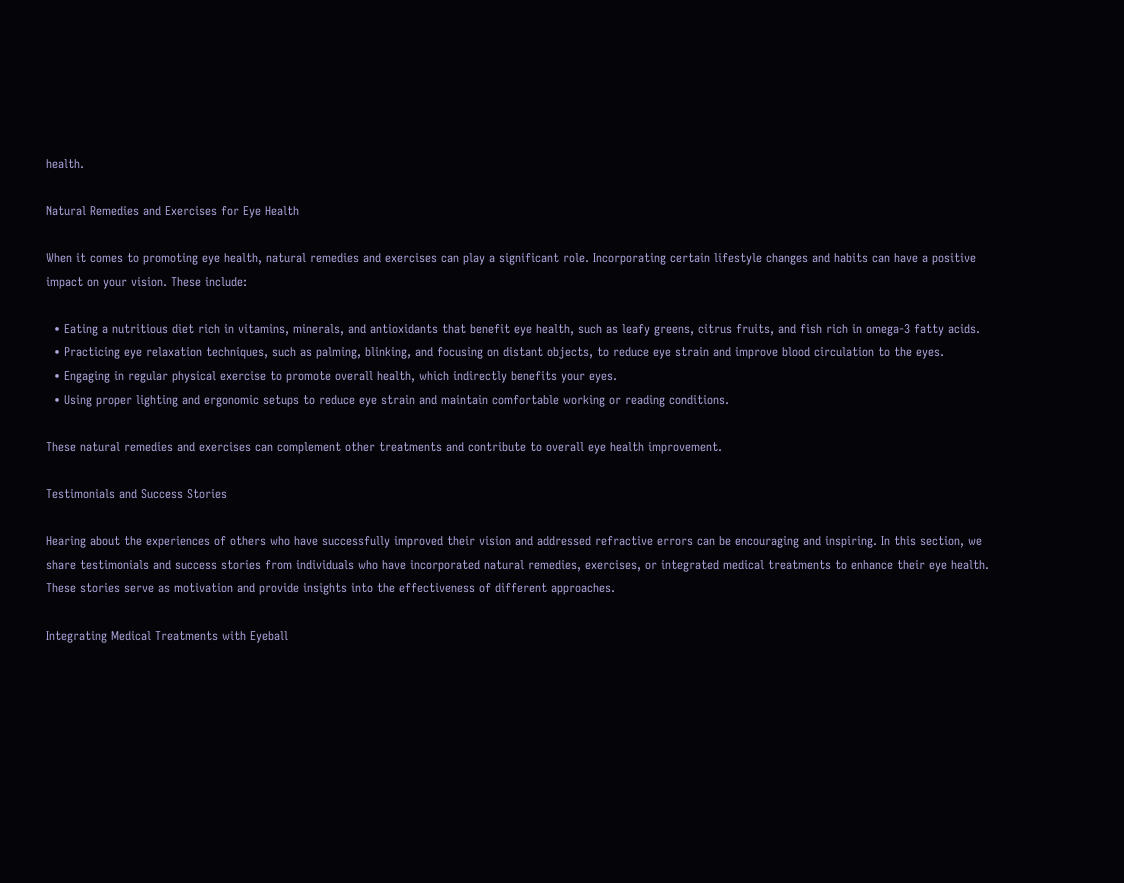health.

Natural Remedies and Exercises for Eye Health

When it comes to promoting eye health, natural remedies and exercises can play a significant role. Incorporating certain lifestyle changes and habits can have a positive impact on your vision. These include:

  • Eating a nutritious diet rich in vitamins, minerals, and antioxidants that benefit eye health, such as leafy greens, citrus fruits, and fish rich in omega-3 fatty acids.
  • Practicing eye relaxation techniques, such as palming, blinking, and focusing on distant objects, to reduce eye strain and improve blood circulation to the eyes.
  • Engaging in regular physical exercise to promote overall health, which indirectly benefits your eyes.
  • Using proper lighting and ergonomic setups to reduce eye strain and maintain comfortable working or reading conditions.

These natural remedies and exercises can complement other treatments and contribute to overall eye health improvement.

Testimonials and Success Stories

Hearing about the experiences of others who have successfully improved their vision and addressed refractive errors can be encouraging and inspiring. In this section, we share testimonials and success stories from individuals who have incorporated natural remedies, exercises, or integrated medical treatments to enhance their eye health. These stories serve as motivation and provide insights into the effectiveness of different approaches.

Integrating Medical Treatments with Eyeball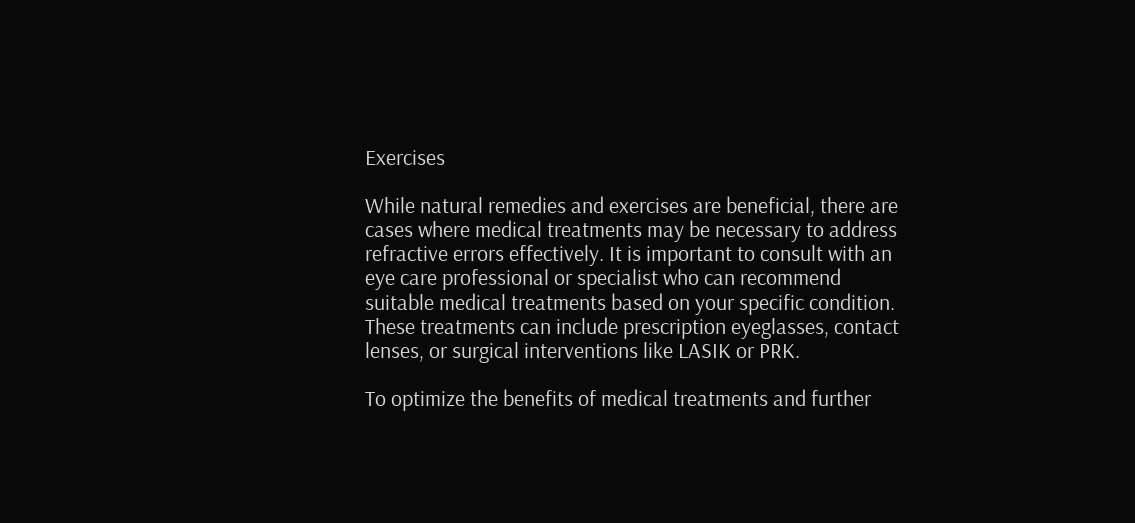Exercises

While natural remedies and exercises are beneficial, there are cases where medical treatments may be necessary to address refractive errors effectively. It is important to consult with an eye care professional or specialist who can recommend suitable medical treatments based on your specific condition. These treatments can include prescription eyeglasses, contact lenses, or surgical interventions like LASIK or PRK.

To optimize the benefits of medical treatments and further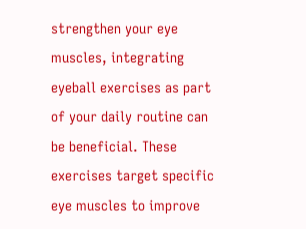strengthen your eye muscles, integrating eyeball exercises as part of your daily routine can be beneficial. These exercises target specific eye muscles to improve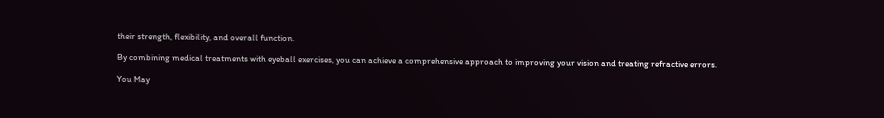their strength, flexibility, and overall function.

By combining medical treatments with eyeball exercises, you can achieve a comprehensive approach to improving your vision and treating refractive errors.

You May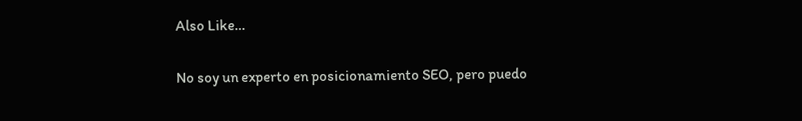Also Like…

No soy un experto en posicionamiento SEO, pero puedo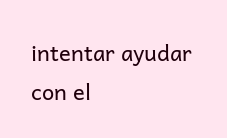intentar ayudar con el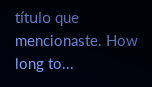título que mencionaste. How long to...